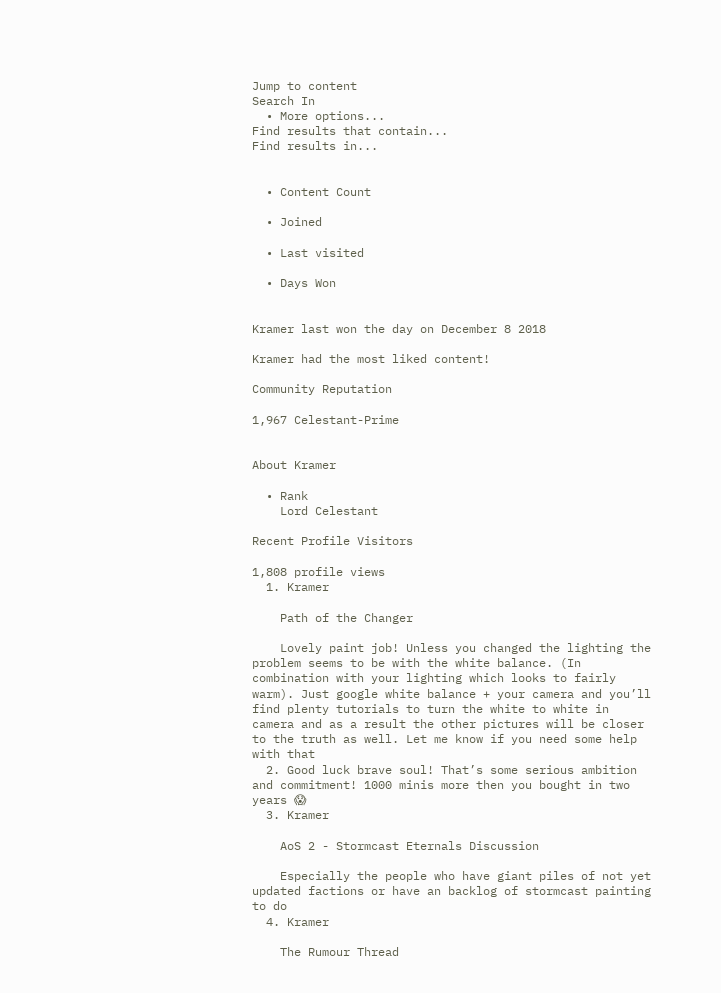Jump to content
Search In
  • More options...
Find results that contain...
Find results in...


  • Content Count

  • Joined

  • Last visited

  • Days Won


Kramer last won the day on December 8 2018

Kramer had the most liked content!

Community Reputation

1,967 Celestant-Prime


About Kramer

  • Rank
    Lord Celestant

Recent Profile Visitors

1,808 profile views
  1. Kramer

    Path of the Changer

    Lovely paint job! Unless you changed the lighting the problem seems to be with the white balance. (In combination with your lighting which looks to fairly warm). Just google white balance + your camera and you’ll find plenty tutorials to turn the white to white in camera and as a result the other pictures will be closer to the truth as well. Let me know if you need some help with that
  2. Good luck brave soul! That’s some serious ambition and commitment! 1000 minis more then you bought in two years 😱
  3. Kramer

    AoS 2 - Stormcast Eternals Discussion

    Especially the people who have giant piles of not yet updated factions or have an backlog of stormcast painting to do
  4. Kramer

    The Rumour Thread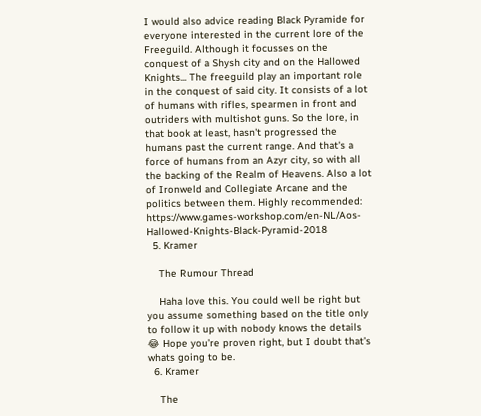I would also advice reading Black Pyramide for everyone interested in the current lore of the Freeguild. Although it focusses on the conquest of a Shysh city and on the Hallowed Knights... The freeguild play an important role in the conquest of said city. It consists of a lot of humans with rifles, spearmen in front and outriders with multishot guns. So the lore, in that book at least, hasn't progressed the humans past the current range. And that's a force of humans from an Azyr city, so with all the backing of the Realm of Heavens. Also a lot of Ironweld and Collegiate Arcane and the politics between them. Highly recommended: https://www.games-workshop.com/en-NL/Aos-Hallowed-Knights-Black-Pyramid-2018
  5. Kramer

    The Rumour Thread

    Haha love this. You could well be right but you assume something based on the title only to follow it up with nobody knows the details 😂 Hope you’re proven right, but I doubt that’s whats going to be.
  6. Kramer

    The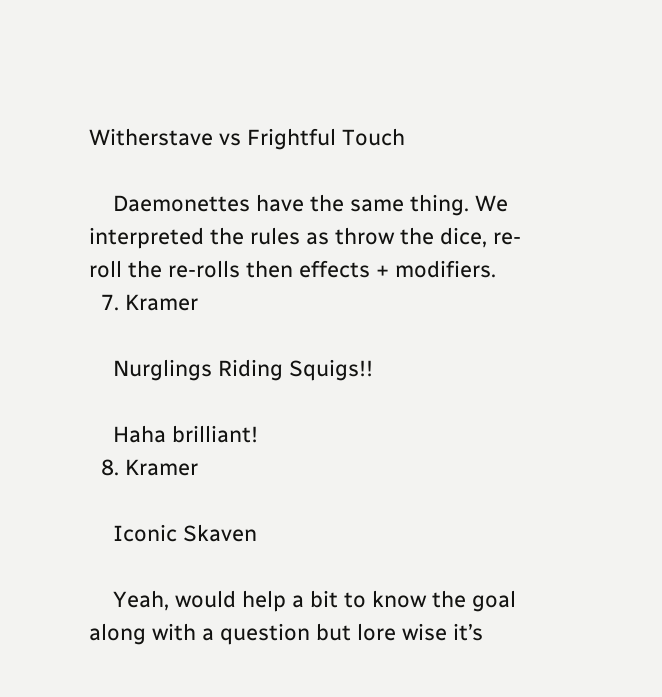Witherstave vs Frightful Touch

    Daemonettes have the same thing. We interpreted the rules as throw the dice, re-roll the re-rolls then effects + modifiers.
  7. Kramer

    Nurglings Riding Squigs!!

    Haha brilliant!
  8. Kramer

    Iconic Skaven

    Yeah, would help a bit to know the goal along with a question but lore wise it’s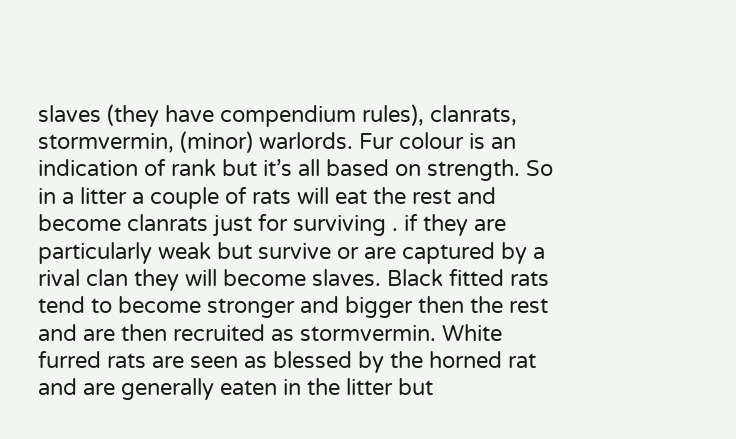slaves (they have compendium rules), clanrats, stormvermin, (minor) warlords. Fur colour is an indication of rank but it’s all based on strength. So in a litter a couple of rats will eat the rest and become clanrats just for surviving . if they are particularly weak but survive or are captured by a rival clan they will become slaves. Black fitted rats tend to become stronger and bigger then the rest and are then recruited as stormvermin. White furred rats are seen as blessed by the horned rat and are generally eaten in the litter but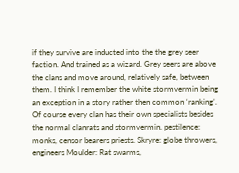if they survive are inducted into the the grey seer faction. And trained as a wizard. Grey seers are above the clans and move around, relatively safe, between them. I think I remember the white stormvermin being an exception in a story rather then common ‘ranking’. Of course every clan has their own specialists besides the normal clanrats and stormvermin. pestilence: monks, censor bearers priests. Skryre: globe throwers, engineers Moulder: Rat swarms,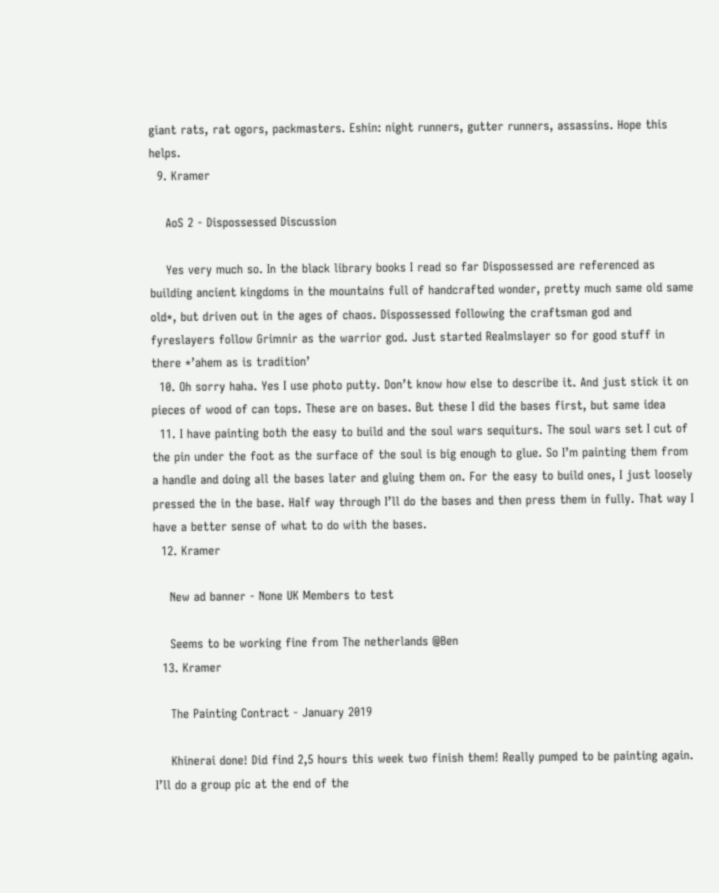giant rats, rat ogors, packmasters. Eshin: night runners, gutter runners, assassins. Hope this helps.
  9. Kramer

    AoS 2 - Dispossessed Discussion

    Yes very much so. In the black library books I read so far Dispossessed are referenced as building ancient kingdoms in the mountains full of handcrafted wonder, pretty much same old same old*, but driven out in the ages of chaos. Dispossessed following the craftsman god and fyreslayers follow Grimnir as the warrior god. Just started Realmslayer so for good stuff in there *’ahem as is tradition’
  10. Oh sorry haha. Yes I use photo putty. Don’t know how else to describe it. And just stick it on pieces of wood of can tops. These are on bases. But these I did the bases first, but same idea
  11. I have painting both the easy to build and the soul wars sequiturs. The soul wars set I cut of the pin under the foot as the surface of the soul is big enough to glue. So I’m painting them from a handle and doing all the bases later and gluing them on. For the easy to build ones, I just loosely pressed the in the base. Half way through I’ll do the bases and then press them in fully. That way I have a better sense of what to do with the bases.
  12. Kramer

    New ad banner - None UK Members to test

    Seems to be working fine from The netherlands @Ben
  13. Kramer

    The Painting Contract - January 2019

    Khinerai done! Did find 2,5 hours this week two finish them! Really pumped to be painting again. I’ll do a group pic at the end of the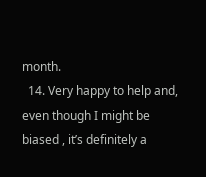month.
  14. Very happy to help and, even though I might be biased , it’s definitely a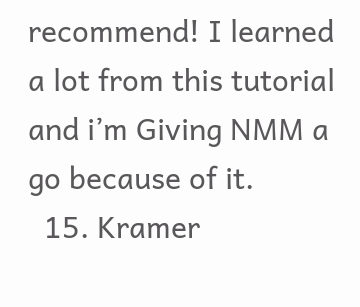recommend! I learned a lot from this tutorial and i’m Giving NMM a go because of it.
  15. Kramer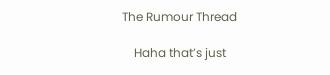The Rumour Thread

    Haha that’s just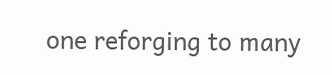one reforging to many